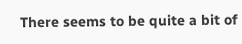There seems to be quite a bit of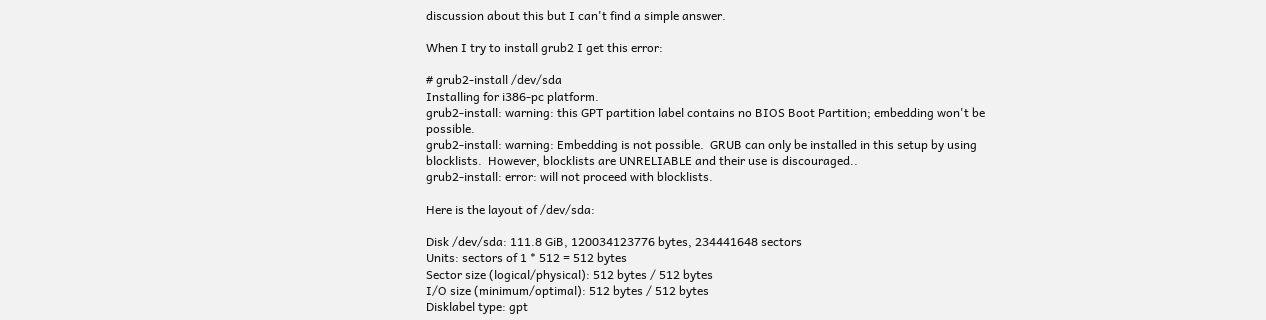discussion about this but I can't find a simple answer.

When I try to install grub2 I get this error:

# grub2-install /dev/sda
Installing for i386-pc platform.
grub2-install: warning: this GPT partition label contains no BIOS Boot Partition; embedding won't be possible.
grub2-install: warning: Embedding is not possible.  GRUB can only be installed in this setup by using blocklists.  However, blocklists are UNRELIABLE and their use is discouraged..
grub2-install: error: will not proceed with blocklists.

Here is the layout of /dev/sda:

Disk /dev/sda: 111.8 GiB, 120034123776 bytes, 234441648 sectors
Units: sectors of 1 * 512 = 512 bytes
Sector size (logical/physical): 512 bytes / 512 bytes
I/O size (minimum/optimal): 512 bytes / 512 bytes
Disklabel type: gpt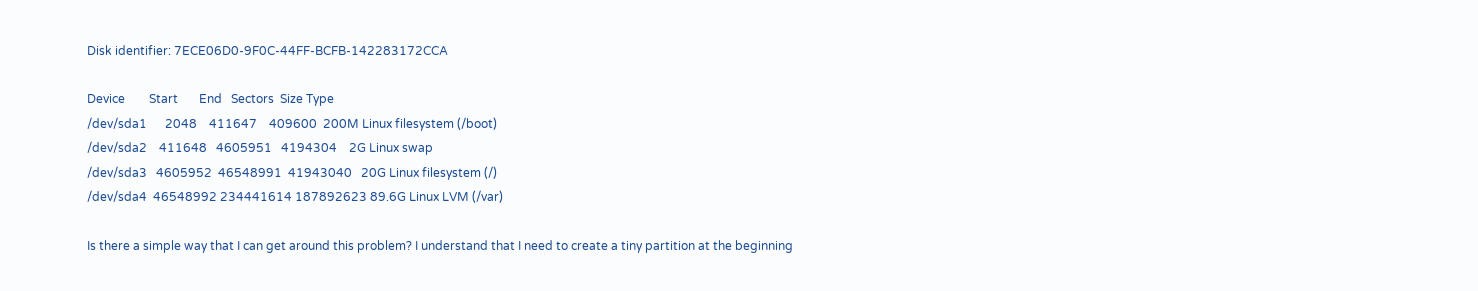Disk identifier: 7ECE06D0-9F0C-44FF-BCFB-142283172CCA

Device        Start       End   Sectors  Size Type
/dev/sda1      2048    411647    409600  200M Linux filesystem (/boot)
/dev/sda2    411648   4605951   4194304    2G Linux swap
/dev/sda3   4605952  46548991  41943040   20G Linux filesystem (/)
/dev/sda4  46548992 234441614 187892623 89.6G Linux LVM (/var)

Is there a simple way that I can get around this problem? I understand that I need to create a tiny partition at the beginning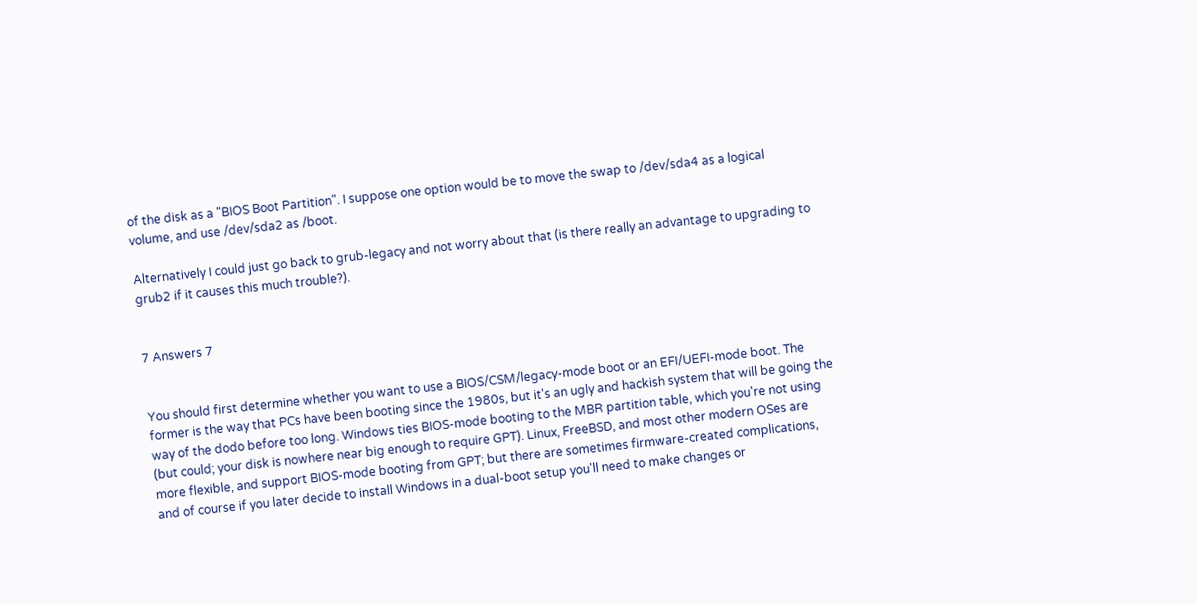of the disk as a "BIOS Boot Partition". I suppose one option would be to move the swap to /dev/sda4 as a logical volume, and use /dev/sda2 as /boot.

Alternatively I could just go back to grub-legacy and not worry about that (is there really an advantage to upgrading to grub2 if it causes this much trouble?).


7 Answers 7


You should first determine whether you want to use a BIOS/CSM/legacy-mode boot or an EFI/UEFI-mode boot. The former is the way that PCs have been booting since the 1980s, but it's an ugly and hackish system that will be going the way of the dodo before too long. Windows ties BIOS-mode booting to the MBR partition table, which you're not using (but could; your disk is nowhere near big enough to require GPT). Linux, FreeBSD, and most other modern OSes are more flexible, and support BIOS-mode booting from GPT; but there are sometimes firmware-created complications, and of course if you later decide to install Windows in a dual-boot setup you'll need to make changes or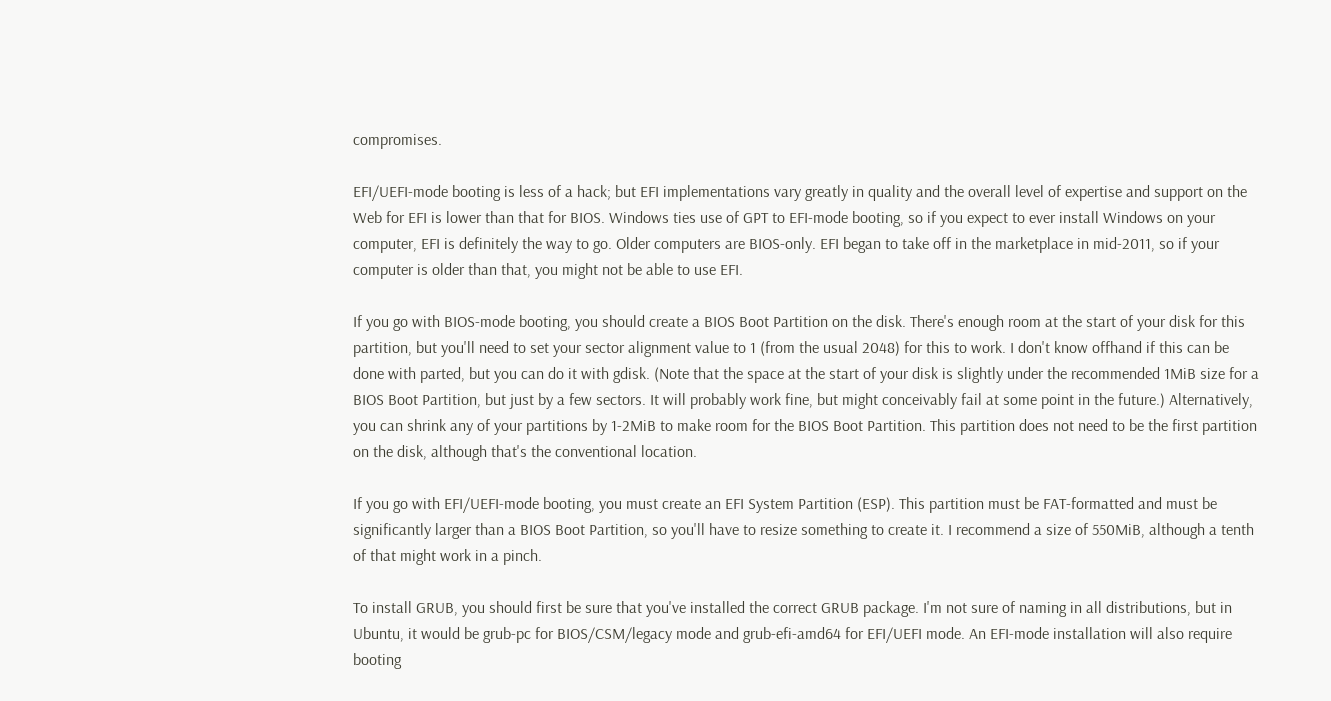compromises.

EFI/UEFI-mode booting is less of a hack; but EFI implementations vary greatly in quality and the overall level of expertise and support on the Web for EFI is lower than that for BIOS. Windows ties use of GPT to EFI-mode booting, so if you expect to ever install Windows on your computer, EFI is definitely the way to go. Older computers are BIOS-only. EFI began to take off in the marketplace in mid-2011, so if your computer is older than that, you might not be able to use EFI.

If you go with BIOS-mode booting, you should create a BIOS Boot Partition on the disk. There's enough room at the start of your disk for this partition, but you'll need to set your sector alignment value to 1 (from the usual 2048) for this to work. I don't know offhand if this can be done with parted, but you can do it with gdisk. (Note that the space at the start of your disk is slightly under the recommended 1MiB size for a BIOS Boot Partition, but just by a few sectors. It will probably work fine, but might conceivably fail at some point in the future.) Alternatively, you can shrink any of your partitions by 1-2MiB to make room for the BIOS Boot Partition. This partition does not need to be the first partition on the disk, although that's the conventional location.

If you go with EFI/UEFI-mode booting, you must create an EFI System Partition (ESP). This partition must be FAT-formatted and must be significantly larger than a BIOS Boot Partition, so you'll have to resize something to create it. I recommend a size of 550MiB, although a tenth of that might work in a pinch.

To install GRUB, you should first be sure that you've installed the correct GRUB package. I'm not sure of naming in all distributions, but in Ubuntu, it would be grub-pc for BIOS/CSM/legacy mode and grub-efi-amd64 for EFI/UEFI mode. An EFI-mode installation will also require booting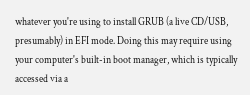whatever you're using to install GRUB (a live CD/USB, presumably) in EFI mode. Doing this may require using your computer's built-in boot manager, which is typically accessed via a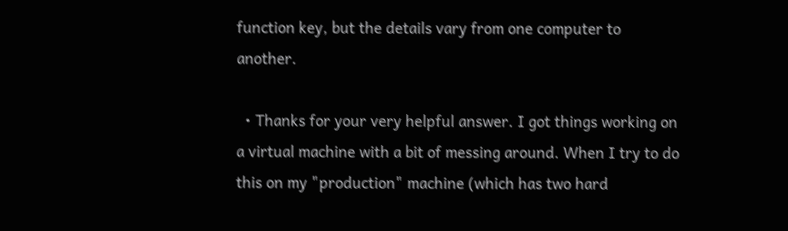function key, but the details vary from one computer to another.

  • Thanks for your very helpful answer. I got things working on a virtual machine with a bit of messing around. When I try to do this on my "production" machine (which has two hard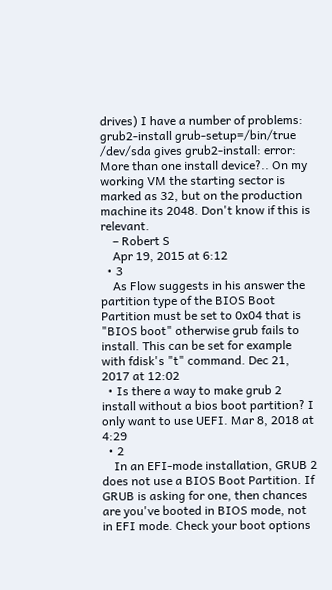drives) I have a number of problems: grub2-install grub-setup=/bin/true /dev/sda gives grub2-install: error: More than one install device?.. On my working VM the starting sector is marked as 32, but on the production machine its 2048. Don't know if this is relevant.
    – Robert S
    Apr 19, 2015 at 6:12
  • 3
    As Flow suggests in his answer the partition type of the BIOS Boot Partition must be set to 0x04 that is "BIOS boot" otherwise grub fails to install. This can be set for example with fdisk's "t" command. Dec 21, 2017 at 12:02
  • Is there a way to make grub 2 install without a bios boot partition? I only want to use UEFI. Mar 8, 2018 at 4:29
  • 2
    In an EFI-mode installation, GRUB 2 does not use a BIOS Boot Partition. If GRUB is asking for one, then chances are you've booted in BIOS mode, not in EFI mode. Check your boot options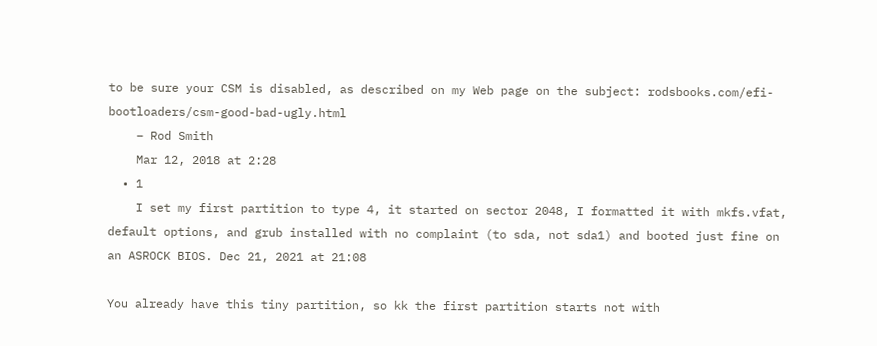to be sure your CSM is disabled, as described on my Web page on the subject: rodsbooks.com/efi-bootloaders/csm-good-bad-ugly.html
    – Rod Smith
    Mar 12, 2018 at 2:28
  • 1
    I set my first partition to type 4, it started on sector 2048, I formatted it with mkfs.vfat, default options, and grub installed with no complaint (to sda, not sda1) and booted just fine on an ASROCK BIOS. Dec 21, 2021 at 21:08

You already have this tiny partition, so kk the first partition starts not with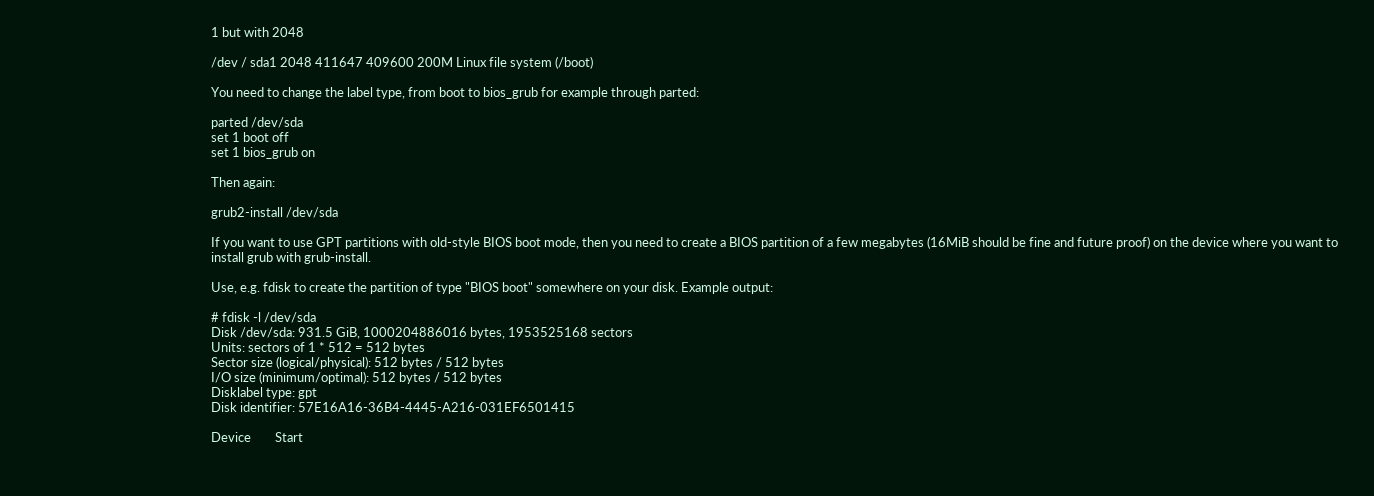1 but with 2048

/dev / sda1 2048 411647 409600 200M Linux file system (/boot)

You need to change the label type, from boot to bios_grub for example through parted:

parted /dev/sda
set 1 boot off
set 1 bios_grub on

Then again:

grub2-install /dev/sda

If you want to use GPT partitions with old-style BIOS boot mode, then you need to create a BIOS partition of a few megabytes (16MiB should be fine and future proof) on the device where you want to install grub with grub-install.

Use, e.g. fdisk to create the partition of type "BIOS boot" somewhere on your disk. Example output:

# fdisk -l /dev/sda
Disk /dev/sda: 931.5 GiB, 1000204886016 bytes, 1953525168 sectors
Units: sectors of 1 * 512 = 512 bytes
Sector size (logical/physical): 512 bytes / 512 bytes
I/O size (minimum/optimal): 512 bytes / 512 bytes
Disklabel type: gpt
Disk identifier: 57E16A16-36B4-4445-A216-031EF6501415

Device        Start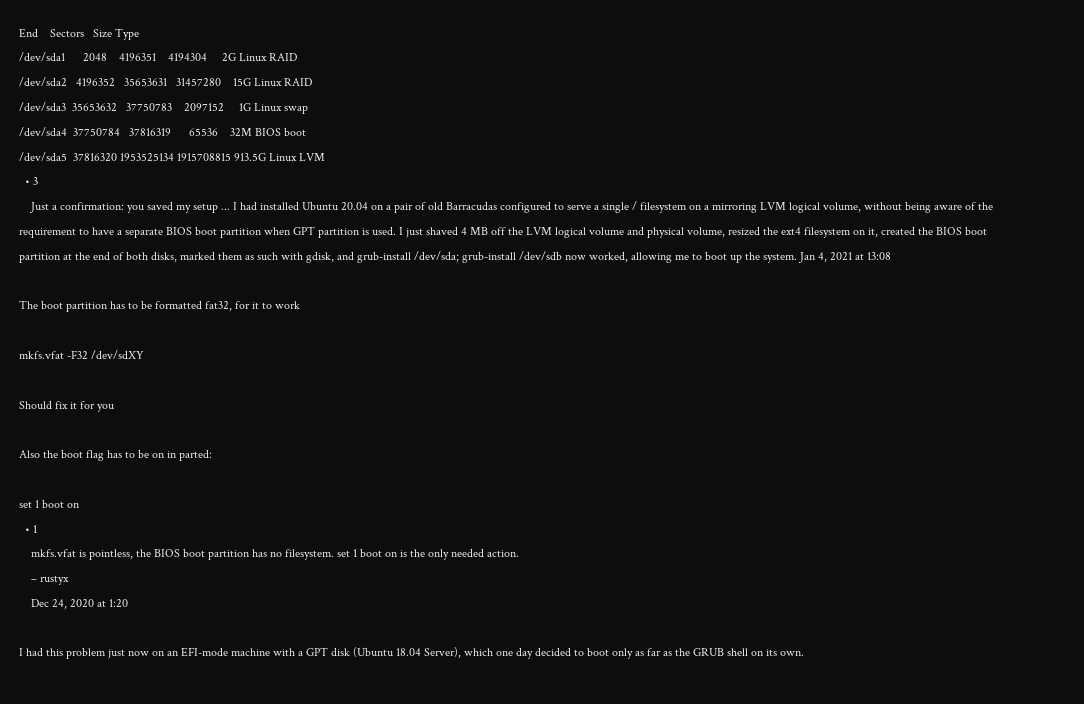End    Sectors   Size Type
/dev/sda1      2048    4196351    4194304     2G Linux RAID
/dev/sda2   4196352   35653631   31457280    15G Linux RAID
/dev/sda3  35653632   37750783    2097152     1G Linux swap
/dev/sda4  37750784   37816319      65536    32M BIOS boot
/dev/sda5  37816320 1953525134 1915708815 913.5G Linux LVM
  • 3
    Just a confirmation: you saved my setup ... I had installed Ubuntu 20.04 on a pair of old Barracudas configured to serve a single / filesystem on a mirroring LVM logical volume, without being aware of the requirement to have a separate BIOS boot partition when GPT partition is used. I just shaved 4 MB off the LVM logical volume and physical volume, resized the ext4 filesystem on it, created the BIOS boot partition at the end of both disks, marked them as such with gdisk, and grub-install /dev/sda; grub-install /dev/sdb now worked, allowing me to boot up the system. Jan 4, 2021 at 13:08

The boot partition has to be formatted fat32, for it to work

mkfs.vfat -F32 /dev/sdXY

Should fix it for you

Also the boot flag has to be on in parted:

set 1 boot on
  • 1
    mkfs.vfat is pointless, the BIOS boot partition has no filesystem. set 1 boot on is the only needed action.
    – rustyx
    Dec 24, 2020 at 1:20

I had this problem just now on an EFI-mode machine with a GPT disk (Ubuntu 18.04 Server), which one day decided to boot only as far as the GRUB shell on its own.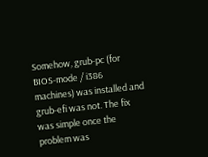Somehow, grub-pc (for BIOS-mode / i386 machines) was installed and grub-efi was not. The fix was simple once the problem was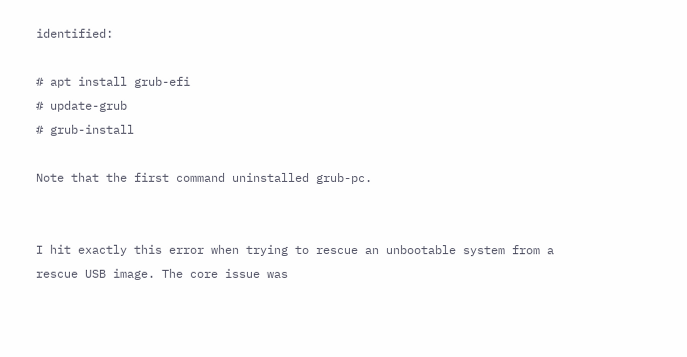identified:

# apt install grub-efi
# update-grub
# grub-install

Note that the first command uninstalled grub-pc.


I hit exactly this error when trying to rescue an unbootable system from a rescue USB image. The core issue was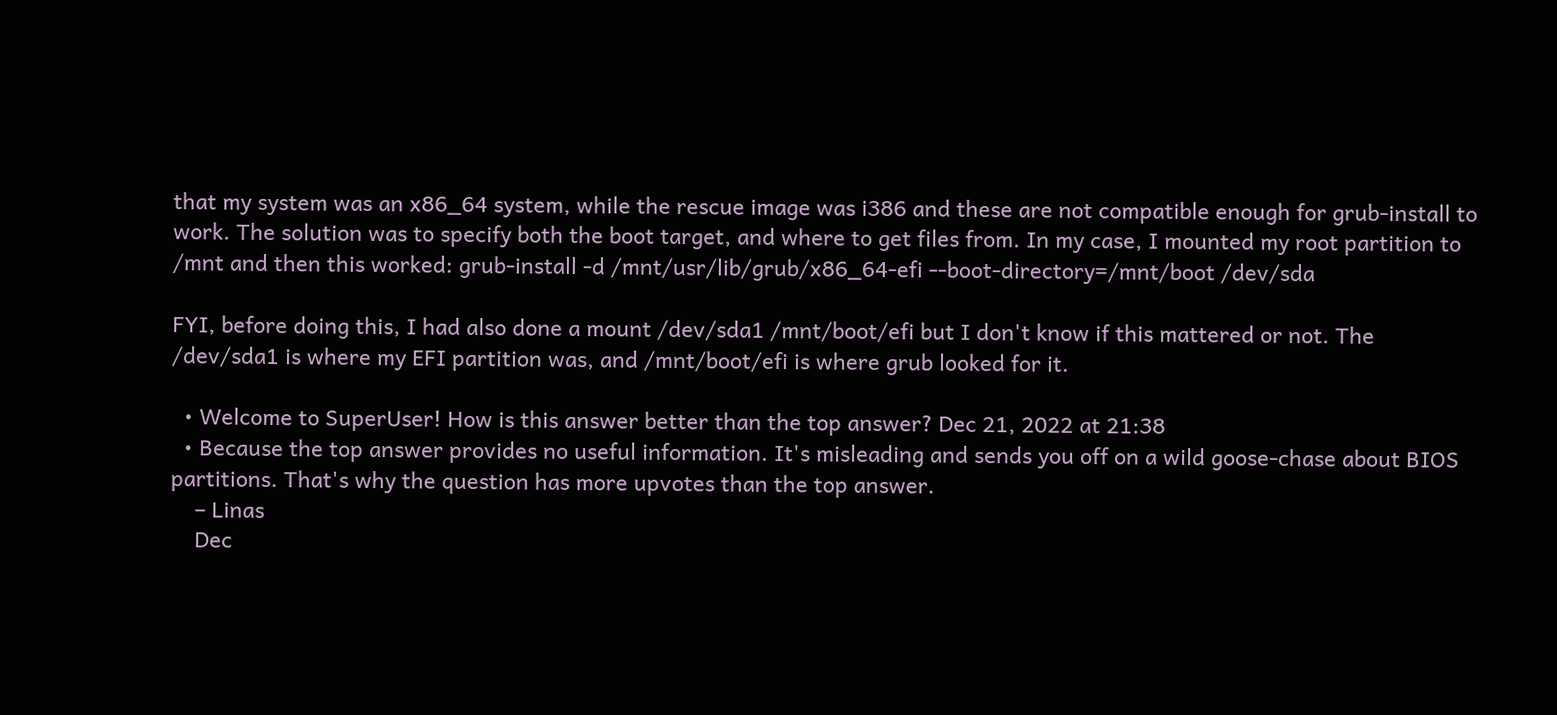that my system was an x86_64 system, while the rescue image was i386 and these are not compatible enough for grub-install to work. The solution was to specify both the boot target, and where to get files from. In my case, I mounted my root partition to /mnt and then this worked: grub-install -d /mnt/usr/lib/grub/x86_64-efi --boot-directory=/mnt/boot /dev/sda

FYI, before doing this, I had also done a mount /dev/sda1 /mnt/boot/efi but I don't know if this mattered or not. The /dev/sda1 is where my EFI partition was, and /mnt/boot/efi is where grub looked for it.

  • Welcome to SuperUser! How is this answer better than the top answer? Dec 21, 2022 at 21:38
  • Because the top answer provides no useful information. It's misleading and sends you off on a wild goose-chase about BIOS partitions. That's why the question has more upvotes than the top answer.
    – Linas
    Dec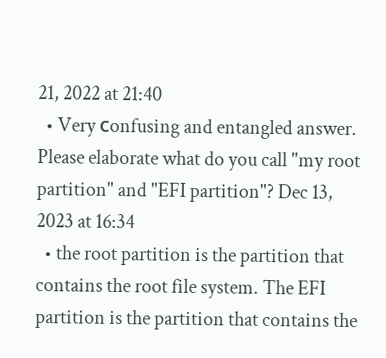21, 2022 at 21:40
  • Very сonfusing and entangled answer. Please elaborate what do you call "my root partition" and "EFI partition"? Dec 13, 2023 at 16:34
  • the root partition is the partition that contains the root file system. The EFI partition is the partition that contains the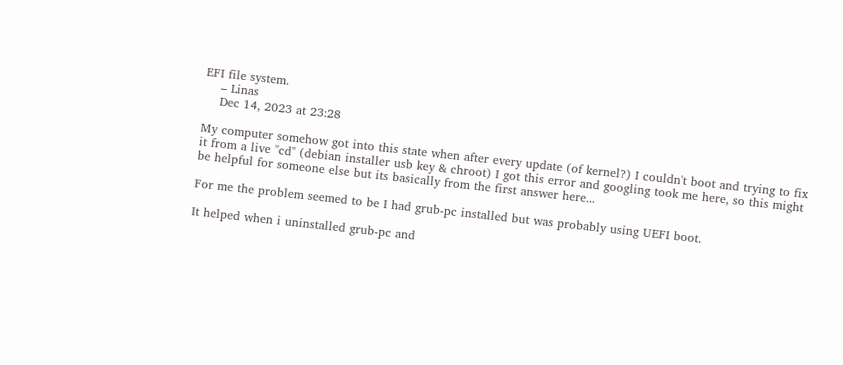EFI file system.
    – Linas
    Dec 14, 2023 at 23:28

My computer somehow got into this state when after every update (of kernel?) I couldn't boot and trying to fix it from a live "cd" (debian installer usb key & chroot) I got this error and googling took me here, so this might be helpful for someone else but its basically from the first answer here...

For me the problem seemed to be I had grub-pc installed but was probably using UEFI boot.

It helped when i uninstalled grub-pc and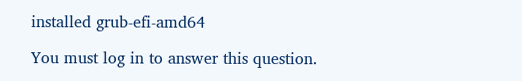installed grub-efi-amd64

You must log in to answer this question.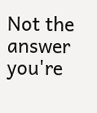Not the answer you're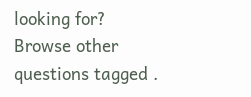looking for? Browse other questions tagged .